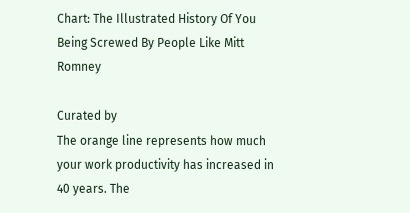Chart: The Illustrated History Of You Being Screwed By People Like Mitt Romney

Curated by
The orange line represents how much your work productivity has increased in 40 years. The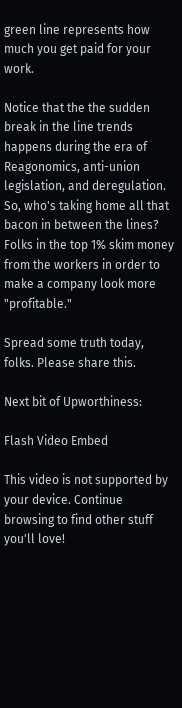green line represents how much you get paid for your work.

Notice that the the sudden break in the line trends happens during the era of Reagonomics, anti-union legislation, and deregulation. So, who's taking home all that bacon in between the lines? Folks in the top 1% skim money from the workers in order to make a company look more "profitable."

Spread some truth today, folks. Please share this.

Next bit of Upworthiness:

Flash Video Embed

This video is not supported by your device. Continue browsing to find other stuff you'll love!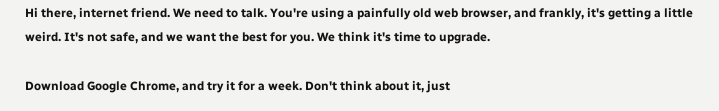Hi there, internet friend. We need to talk. You're using a painfully old web browser, and frankly, it's getting a little weird. It's not safe, and we want the best for you. We think it's time to upgrade.

Download Google Chrome, and try it for a week. Don't think about it, just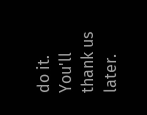do it. You'll thank us later.